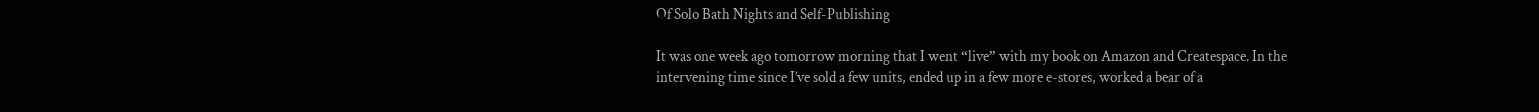Of Solo Bath Nights and Self-Publishing

It was one week ago tomorrow morning that I went “live” with my book on Amazon and Createspace. In the intervening time since I’ve sold a few units, ended up in a few more e-stores, worked a bear of a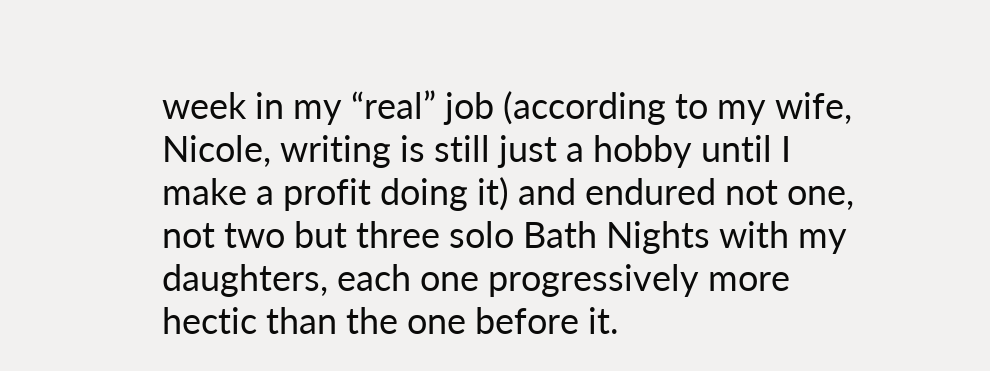week in my “real” job (according to my wife, Nicole, writing is still just a hobby until I make a profit doing it) and endured not one, not two but three solo Bath Nights with my daughters, each one progressively more hectic than the one before it.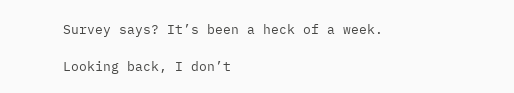Survey says? It’s been a heck of a week.

Looking back, I don’t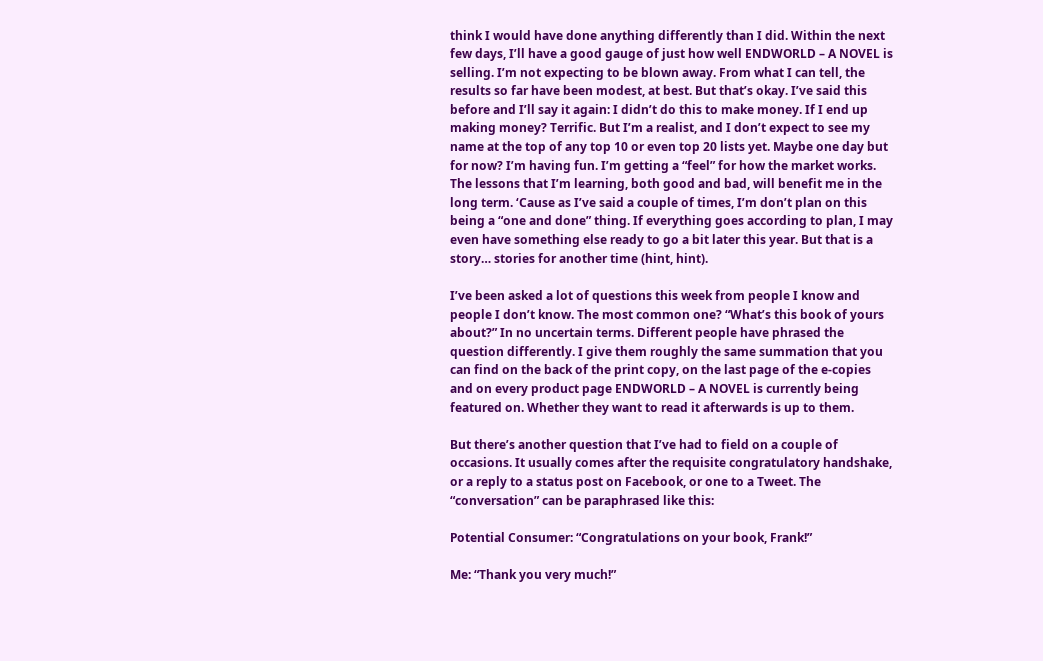think I would have done anything differently than I did. Within the next few days, I’ll have a good gauge of just how well ENDWORLD – A NOVEL is selling. I’m not expecting to be blown away. From what I can tell, the results so far have been modest, at best. But that’s okay. I’ve said this before and I’ll say it again: I didn’t do this to make money. If I end up making money? Terrific. But I’m a realist, and I don’t expect to see my name at the top of any top 10 or even top 20 lists yet. Maybe one day but for now? I’m having fun. I’m getting a “feel” for how the market works. The lessons that I’m learning, both good and bad, will benefit me in the long term. ‘Cause as I’ve said a couple of times, I’m don’t plan on this being a “one and done” thing. If everything goes according to plan, I may even have something else ready to go a bit later this year. But that is a story… stories for another time (hint, hint).

I’ve been asked a lot of questions this week from people I know and people I don’t know. The most common one? “What’s this book of yours about?” In no uncertain terms. Different people have phrased the question differently. I give them roughly the same summation that you can find on the back of the print copy, on the last page of the e-copies and on every product page ENDWORLD – A NOVEL is currently being featured on. Whether they want to read it afterwards is up to them.

But there’s another question that I’ve had to field on a couple of occasions. It usually comes after the requisite congratulatory handshake, or a reply to a status post on Facebook, or one to a Tweet. The “conversation” can be paraphrased like this:

Potential Consumer: “Congratulations on your book, Frank!”

Me: “Thank you very much!”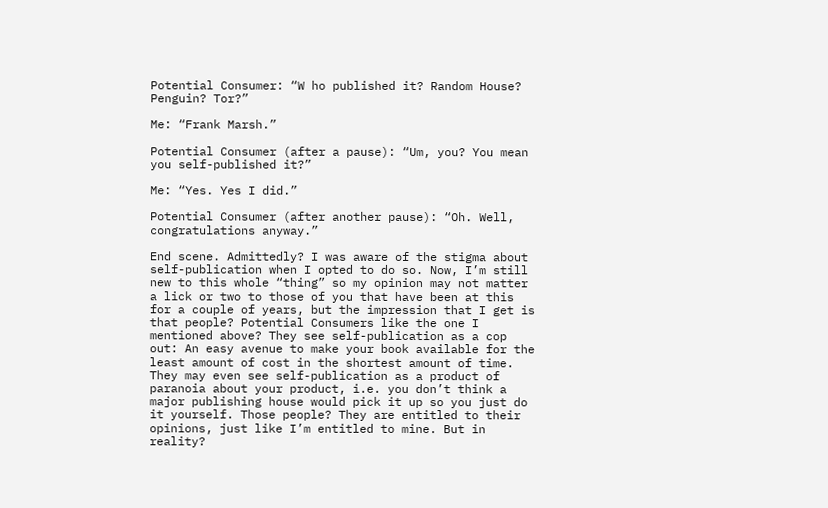Potential Consumer: “W ho published it? Random House? Penguin? Tor?”

Me: “Frank Marsh.”

Potential Consumer (after a pause): “Um, you? You mean you self-published it?”

Me: “Yes. Yes I did.”

Potential Consumer (after another pause): “Oh. Well, congratulations anyway.”

End scene. Admittedly? I was aware of the stigma about self-publication when I opted to do so. Now, I’m still new to this whole “thing” so my opinion may not matter a lick or two to those of you that have been at this for a couple of years, but the impression that I get is that people? Potential Consumers like the one I mentioned above? They see self-publication as a cop out: An easy avenue to make your book available for the least amount of cost in the shortest amount of time. They may even see self-publication as a product of paranoia about your product, i.e. you don’t think a major publishing house would pick it up so you just do it yourself. Those people? They are entitled to their opinions, just like I’m entitled to mine. But in reality?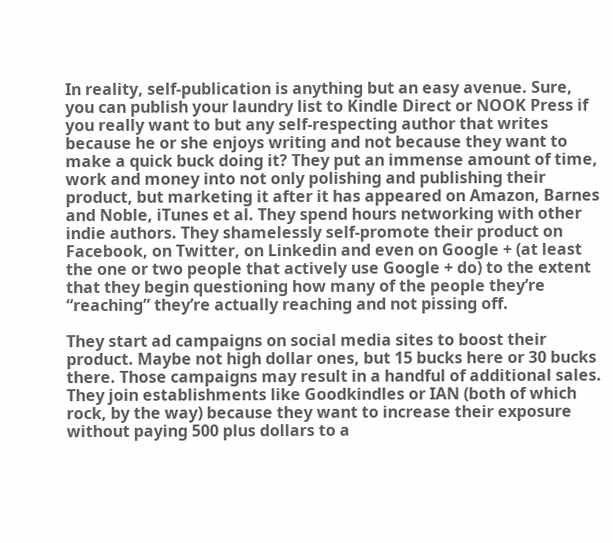In reality, self-publication is anything but an easy avenue. Sure, you can publish your laundry list to Kindle Direct or NOOK Press if you really want to but any self-respecting author that writes because he or she enjoys writing and not because they want to make a quick buck doing it? They put an immense amount of time, work and money into not only polishing and publishing their product, but marketing it after it has appeared on Amazon, Barnes and Noble, iTunes et al. They spend hours networking with other indie authors. They shamelessly self-promote their product on Facebook, on Twitter, on Linkedin and even on Google + (at least the one or two people that actively use Google + do) to the extent that they begin questioning how many of the people they’re “reaching” they’re actually reaching and not pissing off.

They start ad campaigns on social media sites to boost their product. Maybe not high dollar ones, but 15 bucks here or 30 bucks there. Those campaigns may result in a handful of additional sales. They join establishments like Goodkindles or IAN (both of which rock, by the way) because they want to increase their exposure without paying 500 plus dollars to a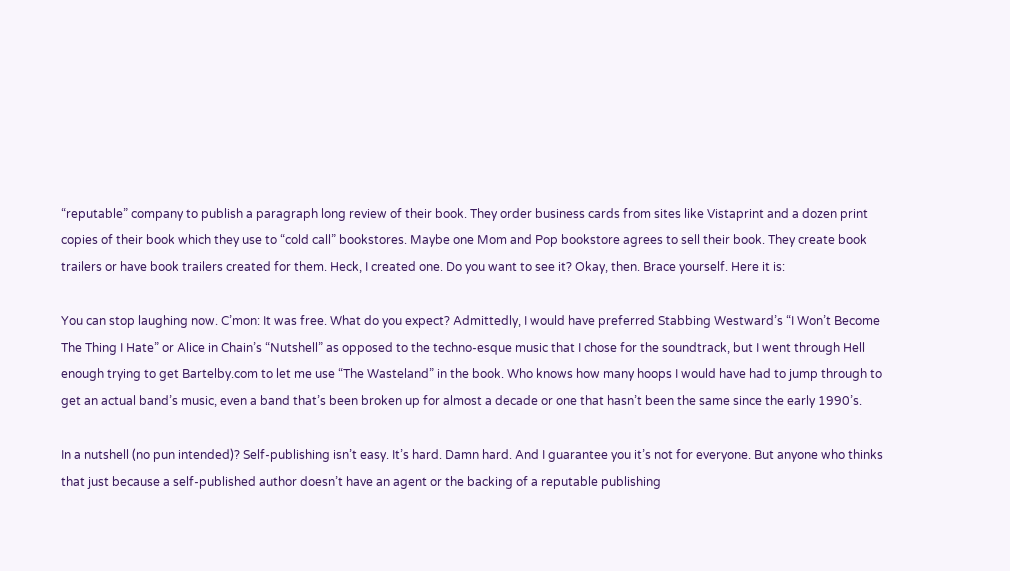“reputable” company to publish a paragraph long review of their book. They order business cards from sites like Vistaprint and a dozen print copies of their book which they use to “cold call” bookstores. Maybe one Mom and Pop bookstore agrees to sell their book. They create book trailers or have book trailers created for them. Heck, I created one. Do you want to see it? Okay, then. Brace yourself. Here it is:

You can stop laughing now. C’mon: It was free. What do you expect? Admittedly, I would have preferred Stabbing Westward’s “I Won’t Become The Thing I Hate” or Alice in Chain’s “Nutshell” as opposed to the techno-esque music that I chose for the soundtrack, but I went through Hell enough trying to get Bartelby.com to let me use “The Wasteland” in the book. Who knows how many hoops I would have had to jump through to get an actual band’s music, even a band that’s been broken up for almost a decade or one that hasn’t been the same since the early 1990’s.

In a nutshell (no pun intended)? Self-publishing isn’t easy. It’s hard. Damn hard. And I guarantee you it’s not for everyone. But anyone who thinks that just because a self-published author doesn’t have an agent or the backing of a reputable publishing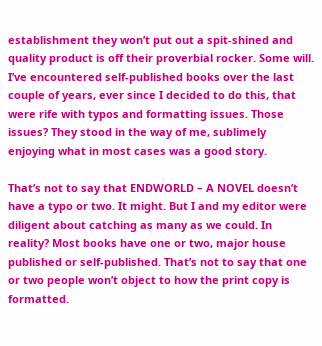establishment they won’t put out a spit-shined and quality product is off their proverbial rocker. Some will. I’ve encountered self-published books over the last couple of years, ever since I decided to do this, that were rife with typos and formatting issues. Those issues? They stood in the way of me, sublimely enjoying what in most cases was a good story.

That’s not to say that ENDWORLD – A NOVEL doesn’t have a typo or two. It might. But I and my editor were diligent about catching as many as we could. In reality? Most books have one or two, major house published or self-published. That’s not to say that one or two people won’t object to how the print copy is formatted.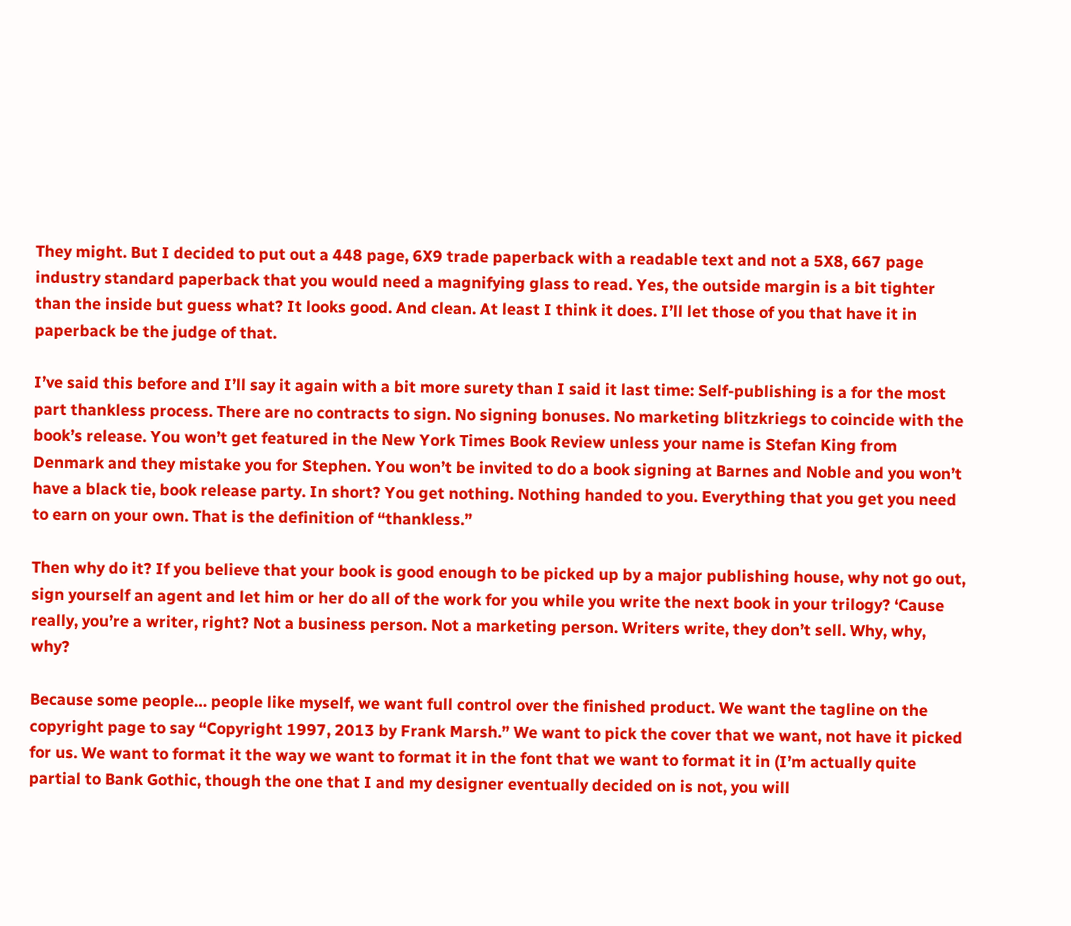They might. But I decided to put out a 448 page, 6X9 trade paperback with a readable text and not a 5X8, 667 page industry standard paperback that you would need a magnifying glass to read. Yes, the outside margin is a bit tighter than the inside but guess what? It looks good. And clean. At least I think it does. I’ll let those of you that have it in paperback be the judge of that.

I’ve said this before and I’ll say it again with a bit more surety than I said it last time: Self-publishing is a for the most part thankless process. There are no contracts to sign. No signing bonuses. No marketing blitzkriegs to coincide with the book’s release. You won’t get featured in the New York Times Book Review unless your name is Stefan King from Denmark and they mistake you for Stephen. You won’t be invited to do a book signing at Barnes and Noble and you won’t have a black tie, book release party. In short? You get nothing. Nothing handed to you. Everything that you get you need to earn on your own. That is the definition of “thankless.”

Then why do it? If you believe that your book is good enough to be picked up by a major publishing house, why not go out, sign yourself an agent and let him or her do all of the work for you while you write the next book in your trilogy? ‘Cause really, you’re a writer, right? Not a business person. Not a marketing person. Writers write, they don’t sell. Why, why, why?

Because some people… people like myself, we want full control over the finished product. We want the tagline on the copyright page to say “Copyright 1997, 2013 by Frank Marsh.” We want to pick the cover that we want, not have it picked for us. We want to format it the way we want to format it in the font that we want to format it in (I’m actually quite partial to Bank Gothic, though the one that I and my designer eventually decided on is not, you will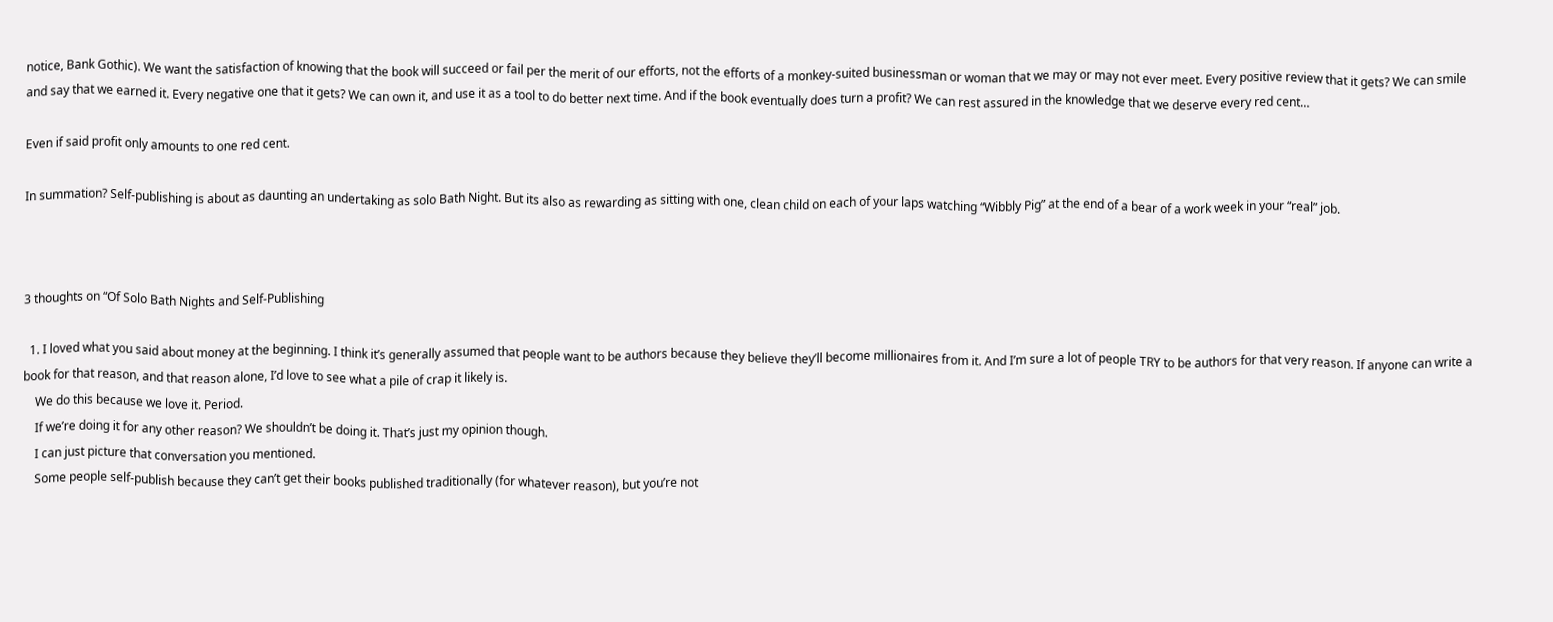notice, Bank Gothic). We want the satisfaction of knowing that the book will succeed or fail per the merit of our efforts, not the efforts of a monkey-suited businessman or woman that we may or may not ever meet. Every positive review that it gets? We can smile and say that we earned it. Every negative one that it gets? We can own it, and use it as a tool to do better next time. And if the book eventually does turn a profit? We can rest assured in the knowledge that we deserve every red cent…

Even if said profit only amounts to one red cent.

In summation? Self-publishing is about as daunting an undertaking as solo Bath Night. But its also as rewarding as sitting with one, clean child on each of your laps watching “Wibbly Pig” at the end of a bear of a work week in your “real” job.



3 thoughts on “Of Solo Bath Nights and Self-Publishing

  1. I loved what you said about money at the beginning. I think it’s generally assumed that people want to be authors because they believe they’ll become millionaires from it. And I’m sure a lot of people TRY to be authors for that very reason. If anyone can write a book for that reason, and that reason alone, I’d love to see what a pile of crap it likely is.
    We do this because we love it. Period.
    If we’re doing it for any other reason? We shouldn’t be doing it. That’s just my opinion though.
    I can just picture that conversation you mentioned.
    Some people self-publish because they can’t get their books published traditionally (for whatever reason), but you’re not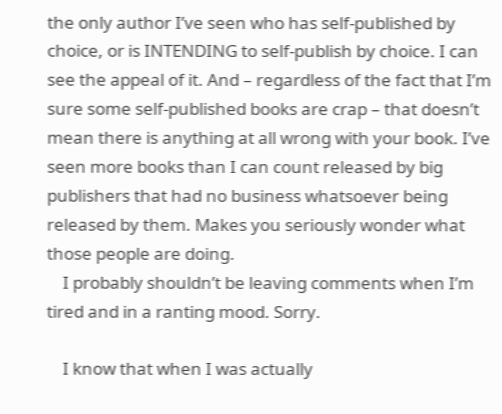the only author I’ve seen who has self-published by choice, or is INTENDING to self-publish by choice. I can see the appeal of it. And – regardless of the fact that I’m sure some self-published books are crap – that doesn’t mean there is anything at all wrong with your book. I’ve seen more books than I can count released by big publishers that had no business whatsoever being released by them. Makes you seriously wonder what those people are doing.
    I probably shouldn’t be leaving comments when I’m tired and in a ranting mood. Sorry.

    I know that when I was actually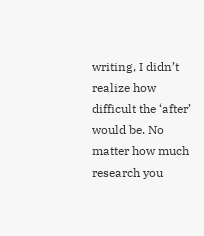writing, I didn’t realize how difficult the ‘after’ would be. No matter how much research you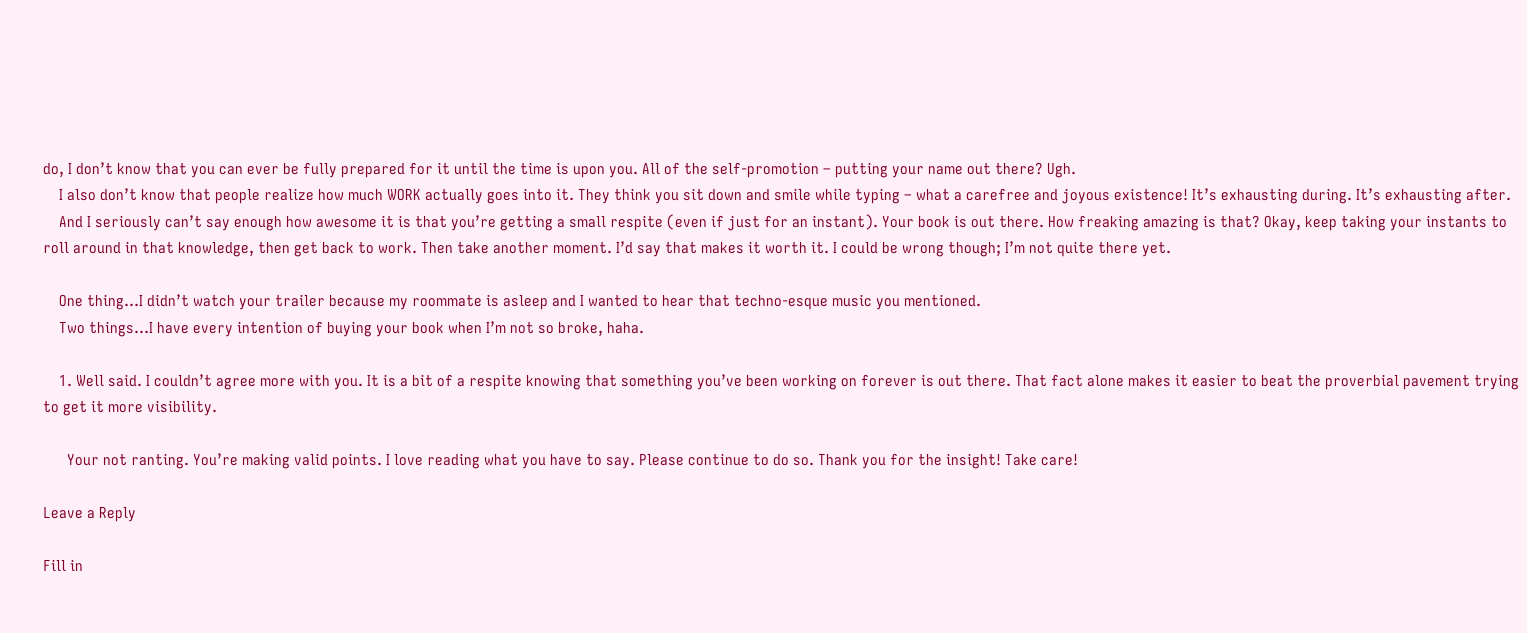do, I don’t know that you can ever be fully prepared for it until the time is upon you. All of the self-promotion – putting your name out there? Ugh.
    I also don’t know that people realize how much WORK actually goes into it. They think you sit down and smile while typing – what a carefree and joyous existence! It’s exhausting during. It’s exhausting after.
    And I seriously can’t say enough how awesome it is that you’re getting a small respite (even if just for an instant). Your book is out there. How freaking amazing is that? Okay, keep taking your instants to roll around in that knowledge, then get back to work. Then take another moment. I’d say that makes it worth it. I could be wrong though; I’m not quite there yet.

    One thing…I didn’t watch your trailer because my roommate is asleep and I wanted to hear that techno-esque music you mentioned.
    Two things…I have every intention of buying your book when I’m not so broke, haha.

    1. Well said. I couldn’t agree more with you. It is a bit of a respite knowing that something you’ve been working on forever is out there. That fact alone makes it easier to beat the proverbial pavement trying to get it more visibility.

      Your not ranting. You’re making valid points. I love reading what you have to say. Please continue to do so. Thank you for the insight! Take care!

Leave a Reply

Fill in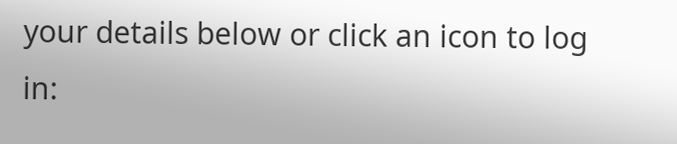your details below or click an icon to log in: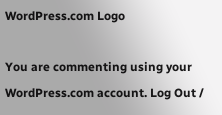WordPress.com Logo

You are commenting using your WordPress.com account. Log Out /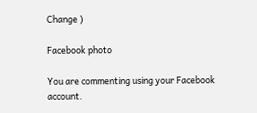Change )

Facebook photo

You are commenting using your Facebook account.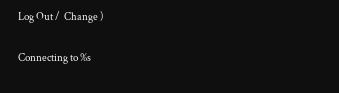Log Out /  Change )

Connecting to %s